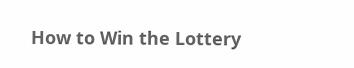How to Win the Lottery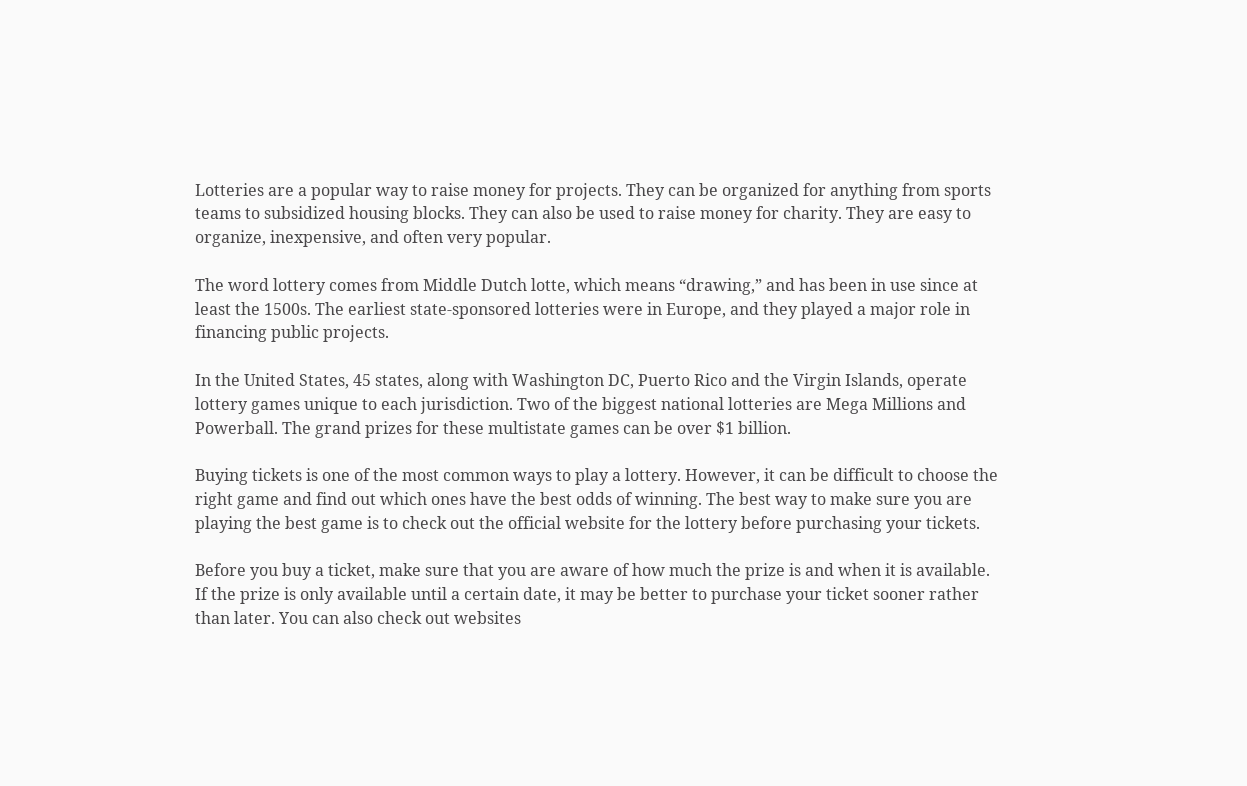Lotteries are a popular way to raise money for projects. They can be organized for anything from sports teams to subsidized housing blocks. They can also be used to raise money for charity. They are easy to organize, inexpensive, and often very popular.

The word lottery comes from Middle Dutch lotte, which means “drawing,” and has been in use since at least the 1500s. The earliest state-sponsored lotteries were in Europe, and they played a major role in financing public projects.

In the United States, 45 states, along with Washington DC, Puerto Rico and the Virgin Islands, operate lottery games unique to each jurisdiction. Two of the biggest national lotteries are Mega Millions and Powerball. The grand prizes for these multistate games can be over $1 billion.

Buying tickets is one of the most common ways to play a lottery. However, it can be difficult to choose the right game and find out which ones have the best odds of winning. The best way to make sure you are playing the best game is to check out the official website for the lottery before purchasing your tickets.

Before you buy a ticket, make sure that you are aware of how much the prize is and when it is available. If the prize is only available until a certain date, it may be better to purchase your ticket sooner rather than later. You can also check out websites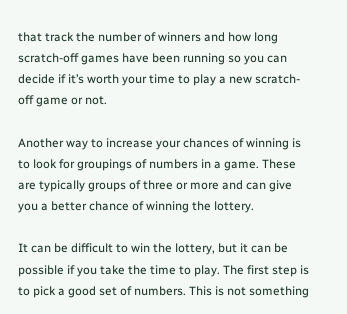that track the number of winners and how long scratch-off games have been running so you can decide if it’s worth your time to play a new scratch-off game or not.

Another way to increase your chances of winning is to look for groupings of numbers in a game. These are typically groups of three or more and can give you a better chance of winning the lottery.

It can be difficult to win the lottery, but it can be possible if you take the time to play. The first step is to pick a good set of numbers. This is not something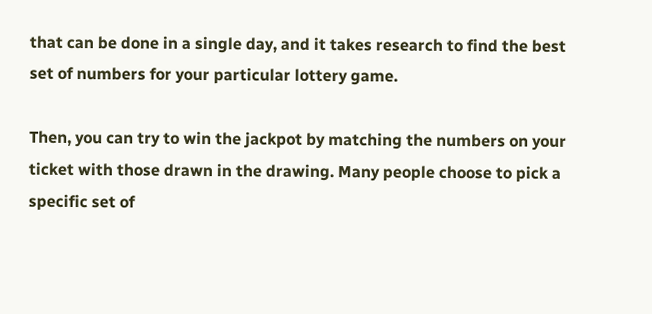that can be done in a single day, and it takes research to find the best set of numbers for your particular lottery game.

Then, you can try to win the jackpot by matching the numbers on your ticket with those drawn in the drawing. Many people choose to pick a specific set of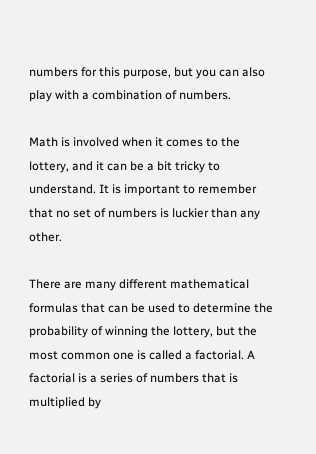numbers for this purpose, but you can also play with a combination of numbers.

Math is involved when it comes to the lottery, and it can be a bit tricky to understand. It is important to remember that no set of numbers is luckier than any other.

There are many different mathematical formulas that can be used to determine the probability of winning the lottery, but the most common one is called a factorial. A factorial is a series of numbers that is multiplied by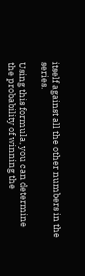itself against all the other numbers in the series.

Using this formula, you can determine the probability of winning the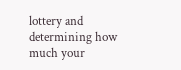lottery and determining how much your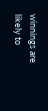winnings are likely to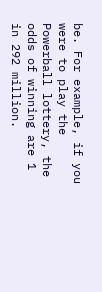be. For example, if you were to play the Powerball lottery, the odds of winning are 1 in 292 million.